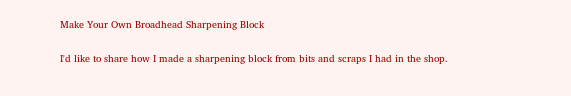Make Your Own Broadhead Sharpening Block

I'd like to share how I made a sharpening block from bits and scraps I had in the shop.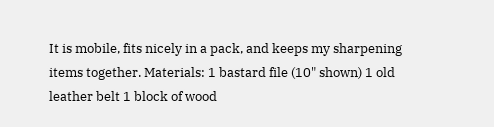It is mobile, fits nicely in a pack, and keeps my sharpening items together. Materials: 1 bastard file (10" shown) 1 old leather belt 1 block of wood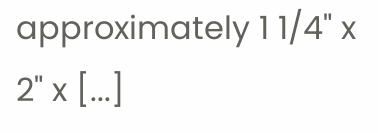approximately 1 1/4" x 2" x [...]